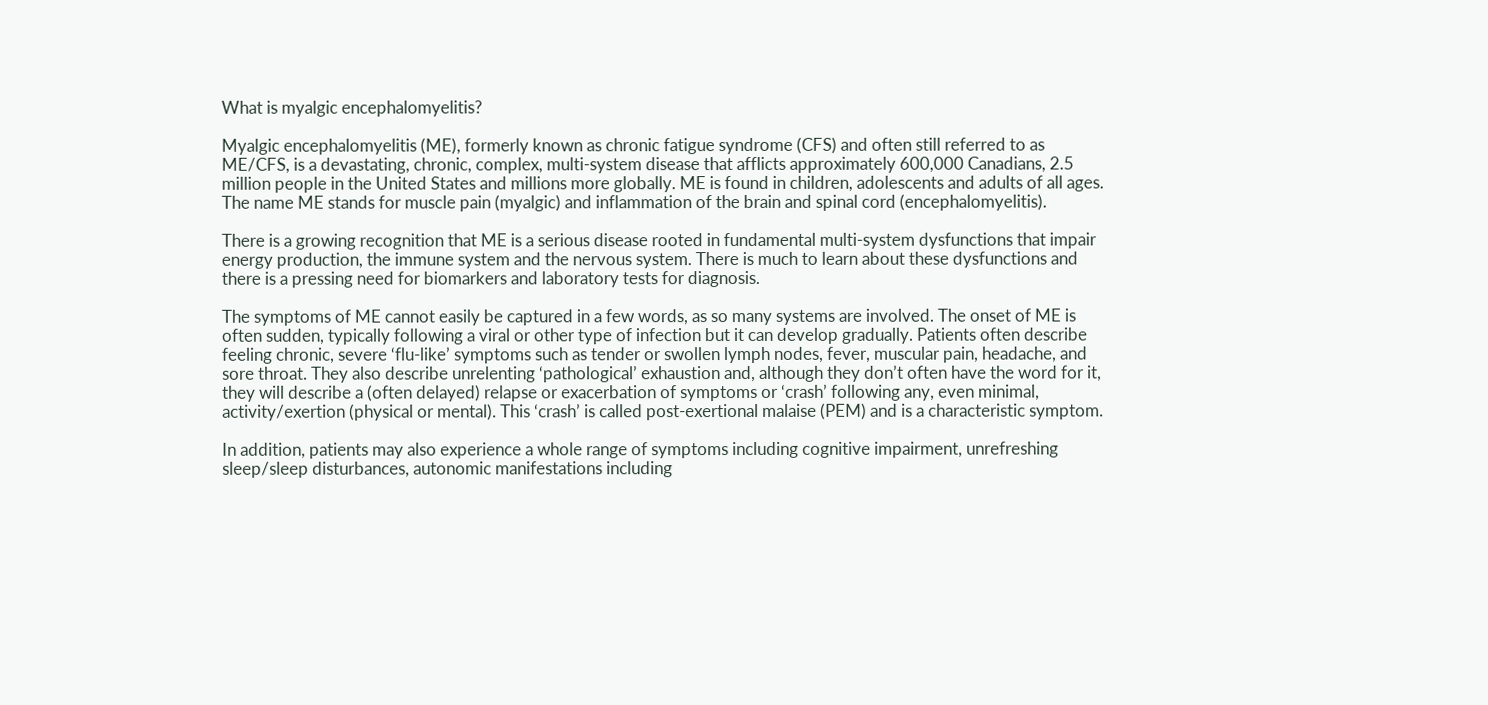What is myalgic encephalomyelitis?

Myalgic encephalomyelitis (ME), formerly known as chronic fatigue syndrome (CFS) and often still referred to as ME/CFS, is a devastating, chronic, complex, multi-system disease that afflicts approximately 600,000 Canadians, 2.5 million people in the United States and millions more globally. ME is found in children, adolescents and adults of all ages. The name ME stands for muscle pain (myalgic) and inflammation of the brain and spinal cord (encephalomyelitis).

There is a growing recognition that ME is a serious disease rooted in fundamental multi-system dysfunctions that impair energy production, the immune system and the nervous system. There is much to learn about these dysfunctions and there is a pressing need for biomarkers and laboratory tests for diagnosis.

The symptoms of ME cannot easily be captured in a few words, as so many systems are involved. The onset of ME is often sudden, typically following a viral or other type of infection but it can develop gradually. Patients often describe feeling chronic, severe ‘flu-like’ symptoms such as tender or swollen lymph nodes, fever, muscular pain, headache, and sore throat. They also describe unrelenting ‘pathological’ exhaustion and, although they don’t often have the word for it, they will describe a (often delayed) relapse or exacerbation of symptoms or ‘crash’ following any, even minimal, activity/exertion (physical or mental). This ‘crash’ is called post-exertional malaise (PEM) and is a characteristic symptom.

In addition, patients may also experience a whole range of symptoms including cognitive impairment, unrefreshing sleep/sleep disturbances, autonomic manifestations including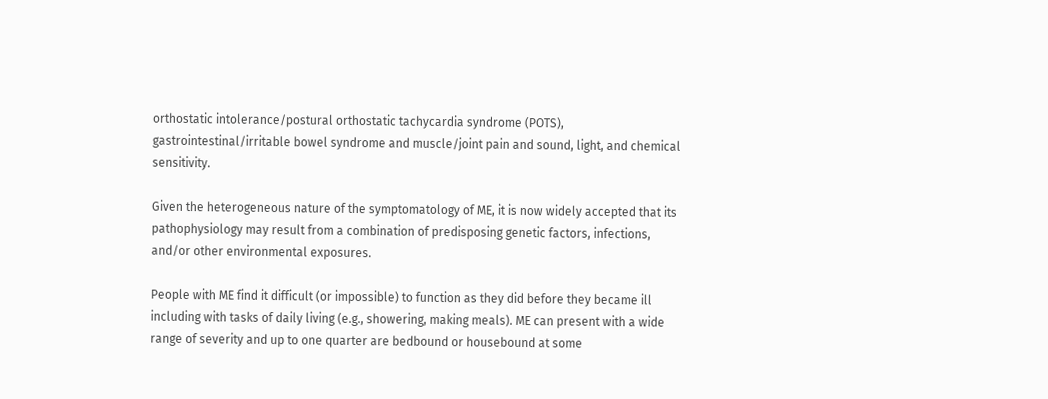orthostatic intolerance/postural orthostatic tachycardia syndrome (POTS), gastrointestinal/irritable bowel syndrome and muscle/joint pain and sound, light, and chemical sensitivity.

Given the heterogeneous nature of the symptomatology of ME, it is now widely accepted that its pathophysiology may result from a combination of predisposing genetic factors, infections, and/or other environmental exposures.

People with ME find it difficult (or impossible) to function as they did before they became ill including with tasks of daily living (e.g., showering, making meals). ME can present with a wide range of severity and up to one quarter are bedbound or housebound at some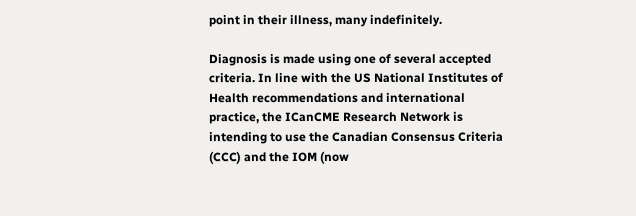point in their illness, many indefinitely.

Diagnosis is made using one of several accepted criteria. In line with the US National Institutes of Health recommendations and international practice, the ICanCME Research Network is intending to use the Canadian Consensus Criteria (CCC) and the IOM (now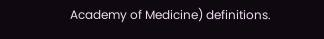Academy of Medicine) definitions.